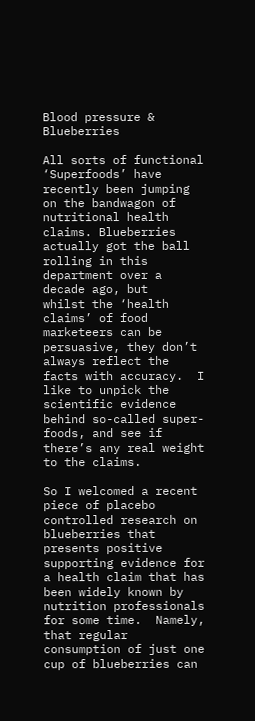Blood pressure & Blueberries

All sorts of functional ‘Superfoods’ have recently been jumping on the bandwagon of nutritional health claims. Blueberries actually got the ball rolling in this department over a decade ago, but   whilst the ‘health claims’ of food marketeers can be persuasive, they don’t always reflect the facts with accuracy.  I like to unpick the scientific evidence behind so-called super-foods, and see if there’s any real weight to the claims.

So I welcomed a recent piece of placebo controlled research on blueberries that presents positive supporting evidence for a health claim that has been widely known by nutrition professionals for some time.  Namely, that regular consumption of just one cup of blueberries can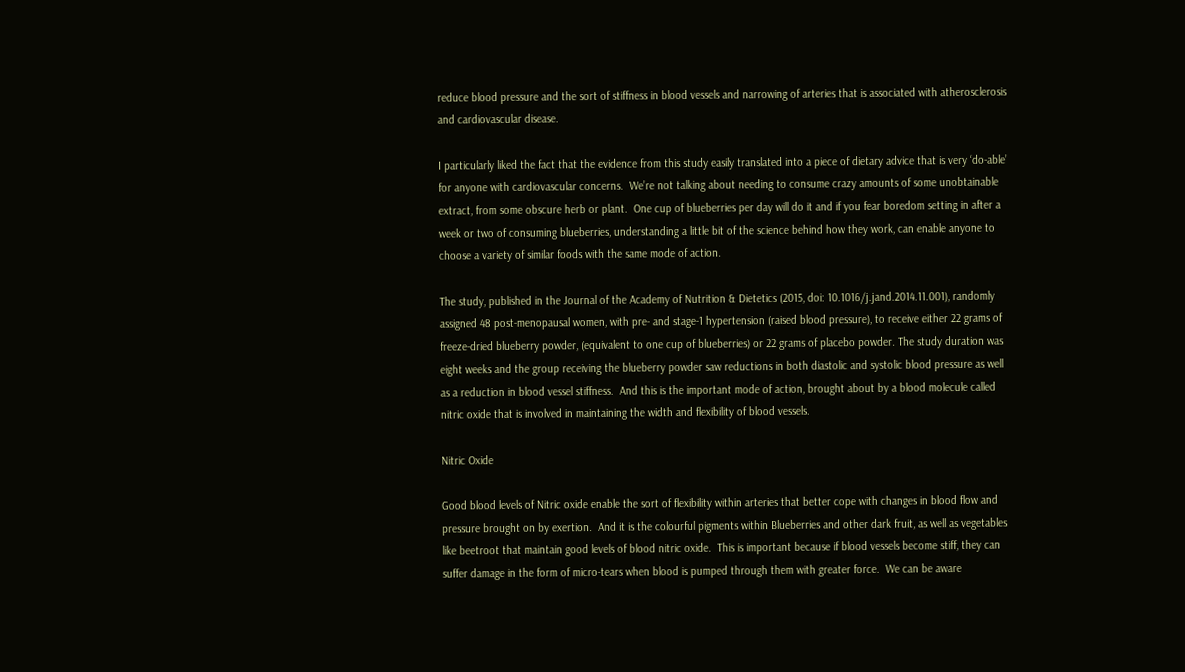reduce blood pressure and the sort of stiffness in blood vessels and narrowing of arteries that is associated with atherosclerosis and cardiovascular disease.

I particularly liked the fact that the evidence from this study easily translated into a piece of dietary advice that is very ‘do-able’ for anyone with cardiovascular concerns.  We’re not talking about needing to consume crazy amounts of some unobtainable extract, from some obscure herb or plant.  One cup of blueberries per day will do it and if you fear boredom setting in after a week or two of consuming blueberries, understanding a little bit of the science behind how they work, can enable anyone to choose a variety of similar foods with the same mode of action.

The study, published in the Journal of the Academy of Nutrition & Dietetics (2015, doi: 10.1016/j.jand.2014.11.001), randomly assigned 48 post-menopausal women, with pre- and stage-1 hypertension (raised blood pressure), to receive either 22 grams of freeze-dried blueberry powder, (equivalent to one cup of blueberries) or 22 grams of placebo powder. The study duration was eight weeks and the group receiving the blueberry powder saw reductions in both diastolic and systolic blood pressure as well as a reduction in blood vessel stiffness.  And this is the important mode of action, brought about by a blood molecule called nitric oxide that is involved in maintaining the width and flexibility of blood vessels.

Nitric Oxide

Good blood levels of Nitric oxide enable the sort of flexibility within arteries that better cope with changes in blood flow and pressure brought on by exertion.  And it is the colourful pigments within Blueberries and other dark fruit, as well as vegetables like beetroot that maintain good levels of blood nitric oxide.  This is important because if blood vessels become stiff, they can suffer damage in the form of micro-tears when blood is pumped through them with greater force.  We can be aware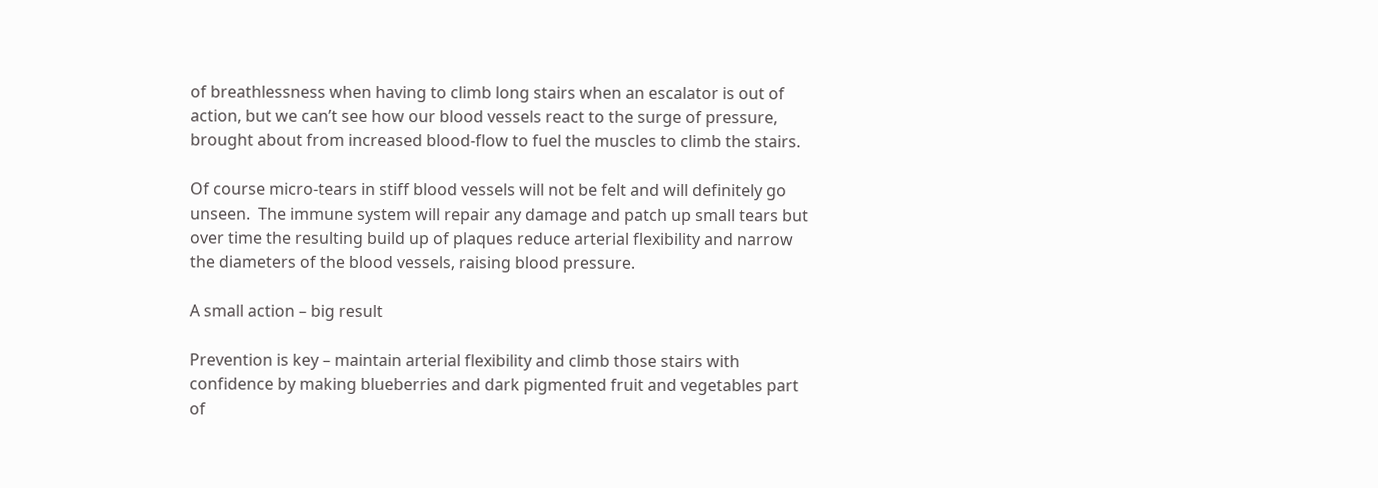of breathlessness when having to climb long stairs when an escalator is out of action, but we can’t see how our blood vessels react to the surge of pressure, brought about from increased blood-flow to fuel the muscles to climb the stairs.

Of course micro-tears in stiff blood vessels will not be felt and will definitely go unseen.  The immune system will repair any damage and patch up small tears but over time the resulting build up of plaques reduce arterial flexibility and narrow the diameters of the blood vessels, raising blood pressure.

A small action – big result

Prevention is key – maintain arterial flexibility and climb those stairs with confidence by making blueberries and dark pigmented fruit and vegetables part of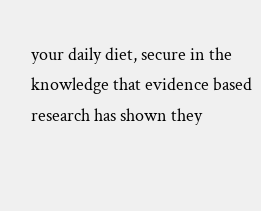your daily diet, secure in the knowledge that evidence based research has shown they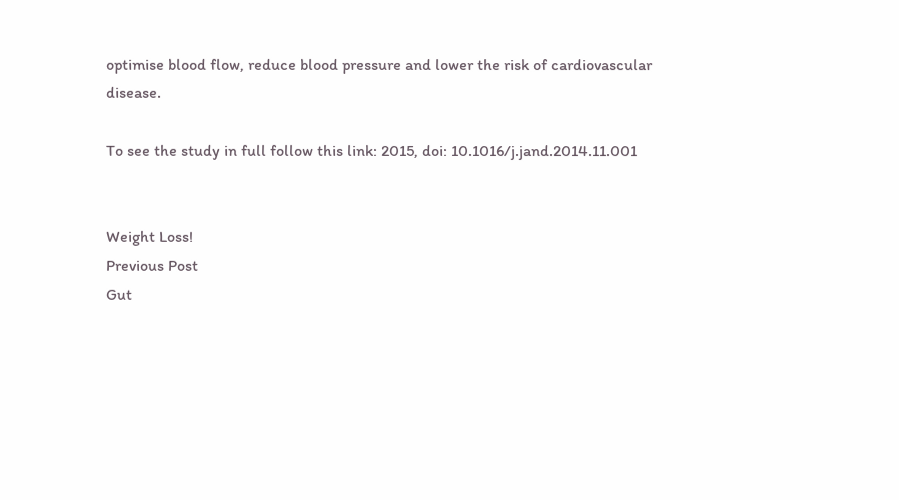optimise blood flow, reduce blood pressure and lower the risk of cardiovascular disease.

To see the study in full follow this link: 2015, doi: 10.1016/j.jand.2014.11.001


Weight Loss!
Previous Post
Gut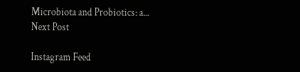Microbiota and Probiotics: a...
Next Post

Instagram Feed